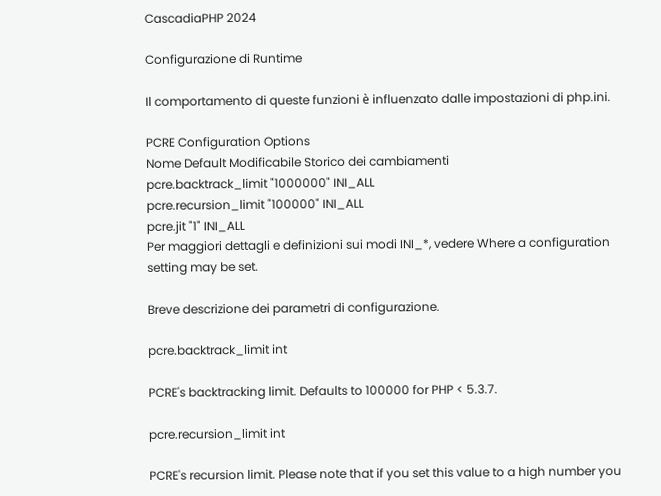CascadiaPHP 2024

Configurazione di Runtime

Il comportamento di queste funzioni è influenzato dalle impostazioni di php.ini.

PCRE Configuration Options
Nome Default Modificabile Storico dei cambiamenti
pcre.backtrack_limit "1000000" INI_ALL
pcre.recursion_limit "100000" INI_ALL
pcre.jit "1" INI_ALL
Per maggiori dettagli e definizioni sui modi INI_*, vedere Where a configuration setting may be set.

Breve descrizione dei parametri di configurazione.

pcre.backtrack_limit int

PCRE's backtracking limit. Defaults to 100000 for PHP < 5.3.7.

pcre.recursion_limit int

PCRE's recursion limit. Please note that if you set this value to a high number you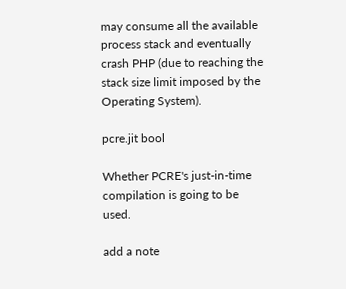may consume all the available process stack and eventually crash PHP (due to reaching the stack size limit imposed by the Operating System).

pcre.jit bool

Whether PCRE's just-in-time compilation is going to be used.

add a note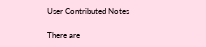User Contributed Notes

There are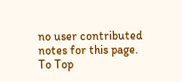no user contributed notes for this page.
To Top